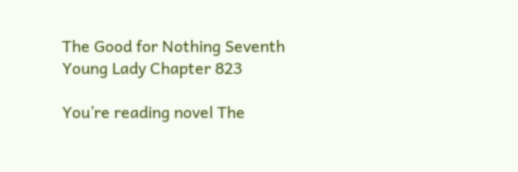The Good for Nothing Seventh Young Lady Chapter 823

You’re reading novel The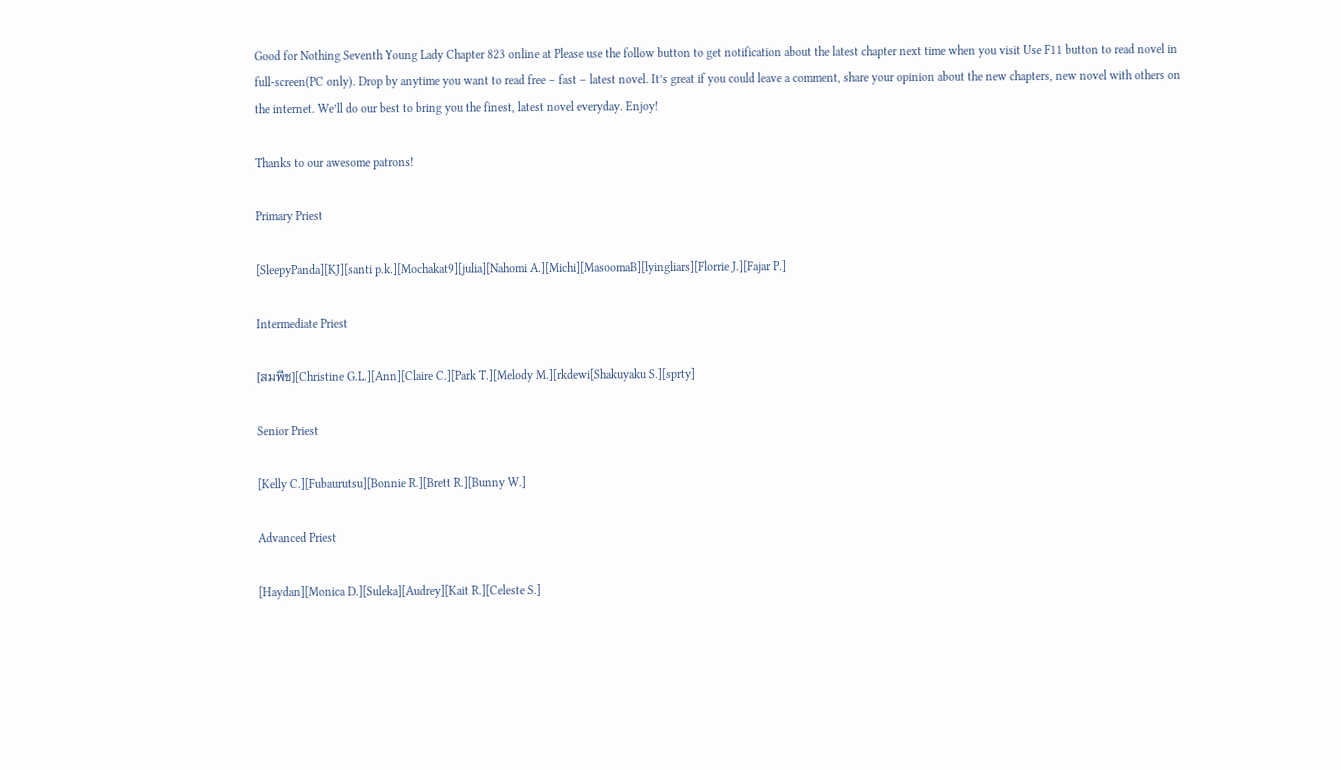Good for Nothing Seventh Young Lady Chapter 823 online at Please use the follow button to get notification about the latest chapter next time when you visit Use F11 button to read novel in full-screen(PC only). Drop by anytime you want to read free – fast – latest novel. It’s great if you could leave a comment, share your opinion about the new chapters, new novel with others on the internet. We’ll do our best to bring you the finest, latest novel everyday. Enjoy!

Thanks to our awesome patrons!

Primary Priest

[SleepyPanda][KJ][santi p.k.][Mochakat9][julia][Nahomi A.][Michi][MasoomaB][lyingliars][Florrie J.][Fajar P.]

Intermediate Priest

[สมพีช][Christine G.L.][Ann][Claire C.][Park T.][Melody M.][rkdewi[Shakuyaku S.][sprty]

Senior Priest

[Kelly C.][Fubaurutsu][Bonnie R.][Brett R.][Bunny W.]

Advanced Priest

[Haydan][Monica D.][Suleka][Audrey][Kait R.][Celeste S.]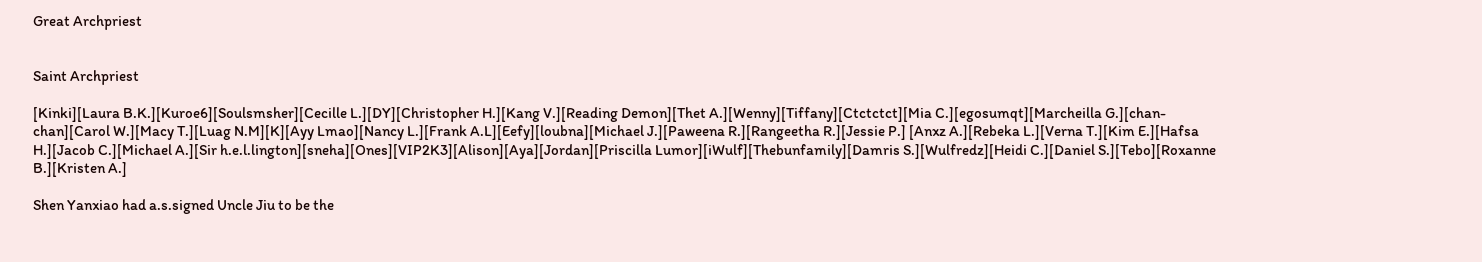Great Archpriest


Saint Archpriest

[Kinki][Laura B.K.][Kuroe6][Soulsmsher][Cecille L.][DY][Christopher H.][Kang V.][Reading Demon][Thet A.][Wenny][Tiffany][Ctctctct][Mia C.][egosumqt][Marcheilla G.][chan-chan][Carol W.][Macy T.][Luag N.M][K][Ayy Lmao][Nancy L.][Frank A.L][Eefy][loubna][Michael J.][Paweena R.][Rangeetha R.][Jessie P.] [Anxz A.][Rebeka L.][Verna T.][Kim E.][Hafsa H.][Jacob C.][Michael A.][Sir h.e.l.lington][sneha][Ones][VIP2K3][Alison][Aya][Jordan][Priscilla Lumor][iWulf][Thebunfamily][Damris S.][Wulfredz][Heidi C.][Daniel S.][Tebo][Roxanne B.][Kristen A.]

Shen Yanxiao had a.s.signed Uncle Jiu to be the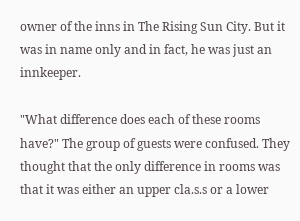owner of the inns in The Rising Sun City. But it was in name only and in fact, he was just an innkeeper.

"What difference does each of these rooms have?" The group of guests were confused. They thought that the only difference in rooms was that it was either an upper cla.s.s or a lower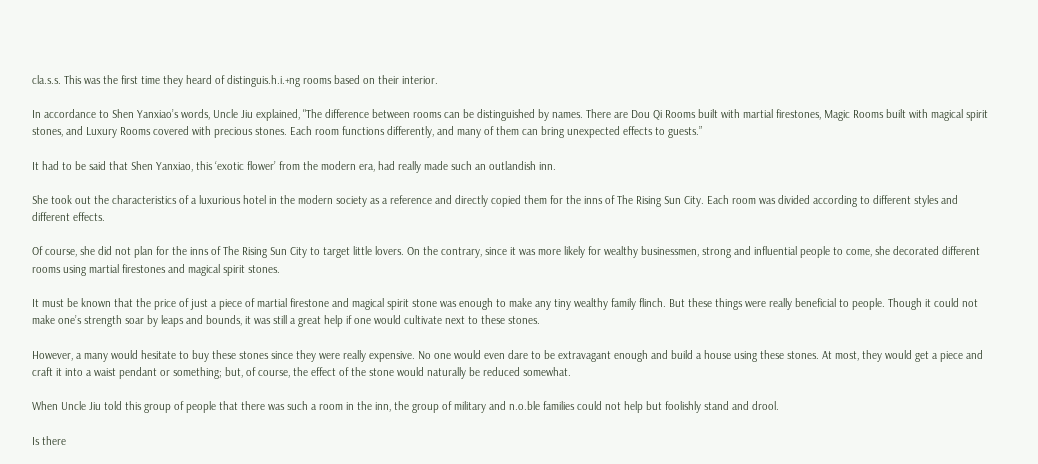cla.s.s. This was the first time they heard of distinguis.h.i.+ng rooms based on their interior.

In accordance to Shen Yanxiao’s words, Uncle Jiu explained, "The difference between rooms can be distinguished by names. There are Dou Qi Rooms built with martial firestones, Magic Rooms built with magical spirit stones, and Luxury Rooms covered with precious stones. Each room functions differently, and many of them can bring unexpected effects to guests.”

It had to be said that Shen Yanxiao, this ‘exotic flower’ from the modern era, had really made such an outlandish inn.

She took out the characteristics of a luxurious hotel in the modern society as a reference and directly copied them for the inns of The Rising Sun City. Each room was divided according to different styles and different effects.

Of course, she did not plan for the inns of The Rising Sun City to target little lovers. On the contrary, since it was more likely for wealthy businessmen, strong and influential people to come, she decorated different rooms using martial firestones and magical spirit stones.

It must be known that the price of just a piece of martial firestone and magical spirit stone was enough to make any tiny wealthy family flinch. But these things were really beneficial to people. Though it could not make one’s strength soar by leaps and bounds, it was still a great help if one would cultivate next to these stones.

However, a many would hesitate to buy these stones since they were really expensive. No one would even dare to be extravagant enough and build a house using these stones. At most, they would get a piece and craft it into a waist pendant or something; but, of course, the effect of the stone would naturally be reduced somewhat.

When Uncle Jiu told this group of people that there was such a room in the inn, the group of military and n.o.ble families could not help but foolishly stand and drool.

Is there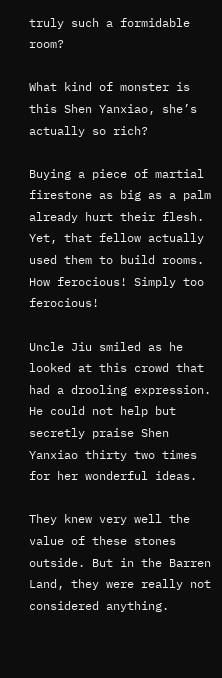truly such a formidable room?

What kind of monster is this Shen Yanxiao, she’s actually so rich?

Buying a piece of martial firestone as big as a palm already hurt their flesh. Yet, that fellow actually used them to build rooms. How ferocious! Simply too ferocious!

Uncle Jiu smiled as he looked at this crowd that had a drooling expression. He could not help but secretly praise Shen Yanxiao thirty two times for her wonderful ideas.

They knew very well the value of these stones outside. But in the Barren Land, they were really not considered anything.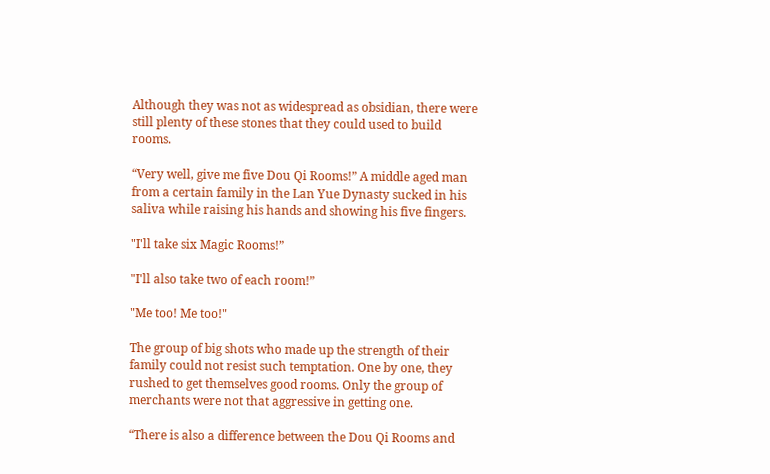Although they was not as widespread as obsidian, there were still plenty of these stones that they could used to build rooms.

“Very well, give me five Dou Qi Rooms!” A middle aged man from a certain family in the Lan Yue Dynasty sucked in his saliva while raising his hands and showing his five fingers.

"I'll take six Magic Rooms!”

"I'll also take two of each room!”

"Me too! Me too!"

The group of big shots who made up the strength of their family could not resist such temptation. One by one, they rushed to get themselves good rooms. Only the group of merchants were not that aggressive in getting one.

“There is also a difference between the Dou Qi Rooms and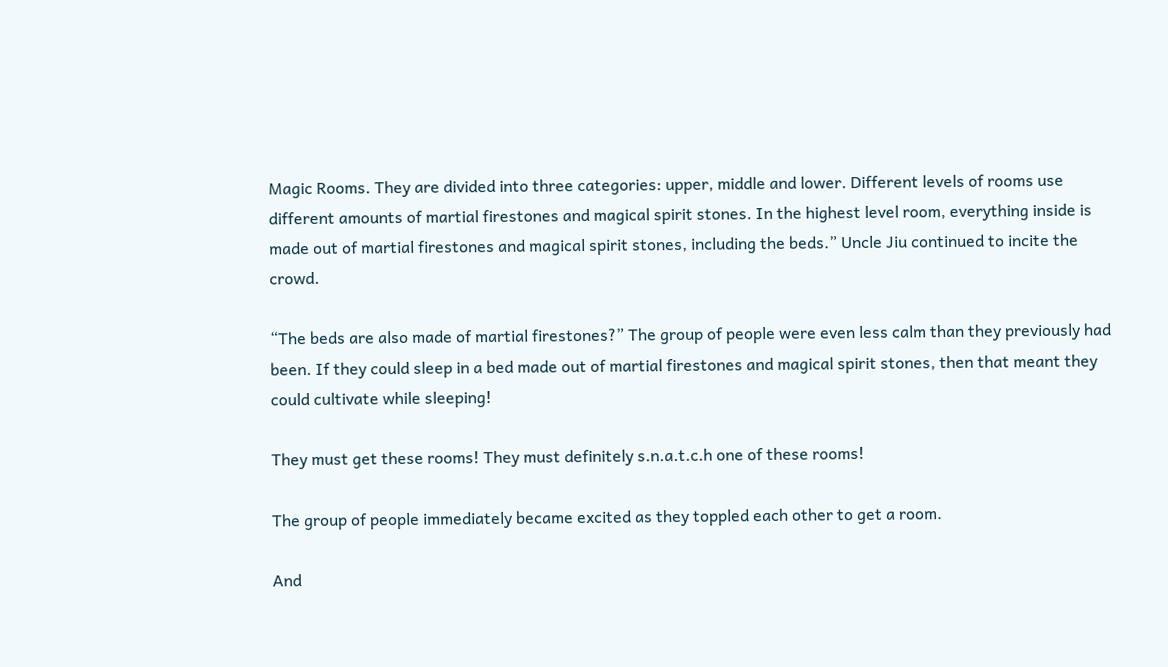Magic Rooms. They are divided into three categories: upper, middle and lower. Different levels of rooms use different amounts of martial firestones and magical spirit stones. In the highest level room, everything inside is made out of martial firestones and magical spirit stones, including the beds.” Uncle Jiu continued to incite the crowd.

“The beds are also made of martial firestones?” The group of people were even less calm than they previously had been. If they could sleep in a bed made out of martial firestones and magical spirit stones, then that meant they could cultivate while sleeping!

They must get these rooms! They must definitely s.n.a.t.c.h one of these rooms!

The group of people immediately became excited as they toppled each other to get a room.

And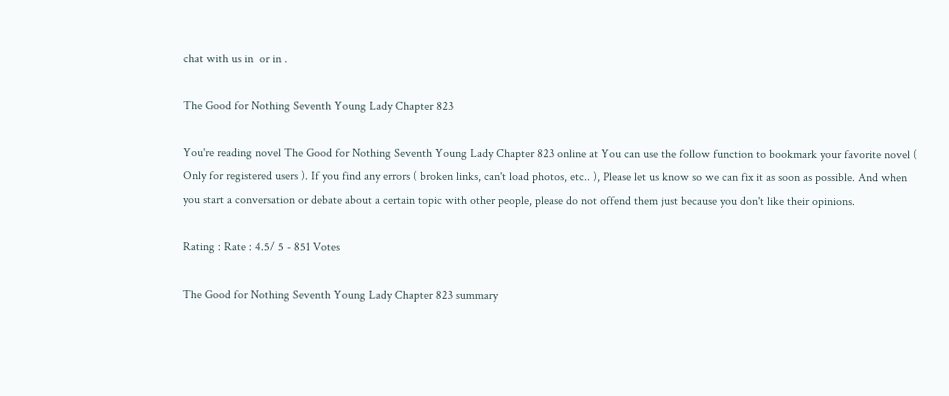chat with us in  or in .

The Good for Nothing Seventh Young Lady Chapter 823

You're reading novel The Good for Nothing Seventh Young Lady Chapter 823 online at You can use the follow function to bookmark your favorite novel ( Only for registered users ). If you find any errors ( broken links, can't load photos, etc.. ), Please let us know so we can fix it as soon as possible. And when you start a conversation or debate about a certain topic with other people, please do not offend them just because you don't like their opinions.

Rating : Rate : 4.5/ 5 - 851 Votes

The Good for Nothing Seventh Young Lady Chapter 823 summary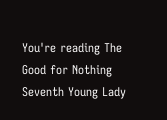You're reading The Good for Nothing Seventh Young Lady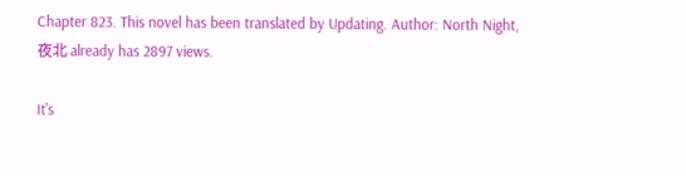Chapter 823. This novel has been translated by Updating. Author: North Night,夜北 already has 2897 views.

It's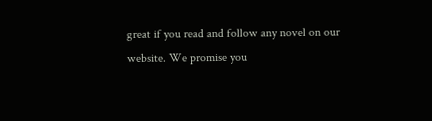great if you read and follow any novel on our website. We promise you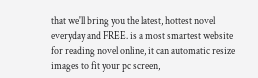that we'll bring you the latest, hottest novel everyday and FREE. is a most smartest website for reading novel online, it can automatic resize images to fit your pc screen,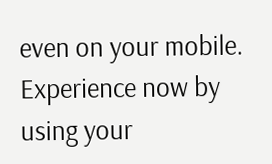even on your mobile. Experience now by using your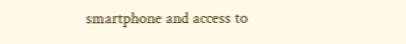smartphone and access to